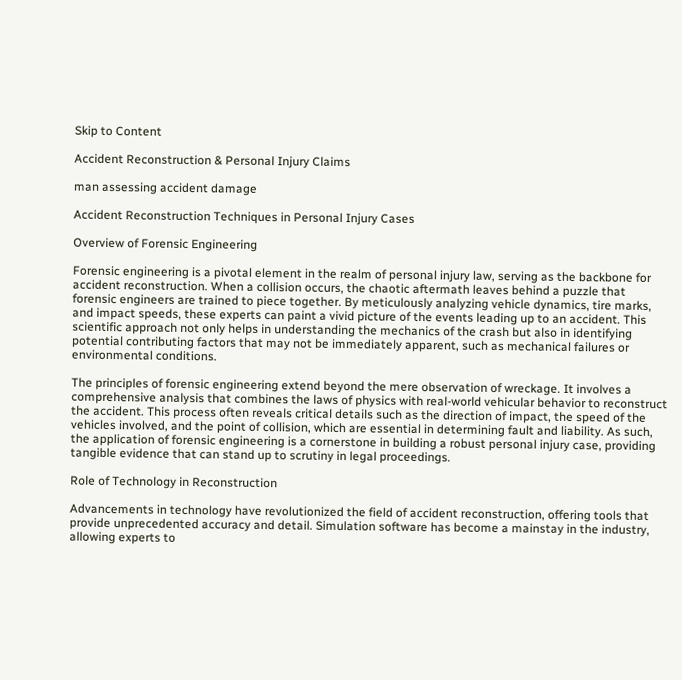Skip to Content

Accident Reconstruction & Personal Injury Claims

man assessing accident damage

Accident Reconstruction Techniques in Personal Injury Cases

Overview of Forensic Engineering

Forensic engineering is a pivotal element in the realm of personal injury law, serving as the backbone for accident reconstruction. When a collision occurs, the chaotic aftermath leaves behind a puzzle that forensic engineers are trained to piece together. By meticulously analyzing vehicle dynamics, tire marks, and impact speeds, these experts can paint a vivid picture of the events leading up to an accident. This scientific approach not only helps in understanding the mechanics of the crash but also in identifying potential contributing factors that may not be immediately apparent, such as mechanical failures or environmental conditions.

The principles of forensic engineering extend beyond the mere observation of wreckage. It involves a comprehensive analysis that combines the laws of physics with real-world vehicular behavior to reconstruct the accident. This process often reveals critical details such as the direction of impact, the speed of the vehicles involved, and the point of collision, which are essential in determining fault and liability. As such, the application of forensic engineering is a cornerstone in building a robust personal injury case, providing tangible evidence that can stand up to scrutiny in legal proceedings.

Role of Technology in Reconstruction

Advancements in technology have revolutionized the field of accident reconstruction, offering tools that provide unprecedented accuracy and detail. Simulation software has become a mainstay in the industry, allowing experts to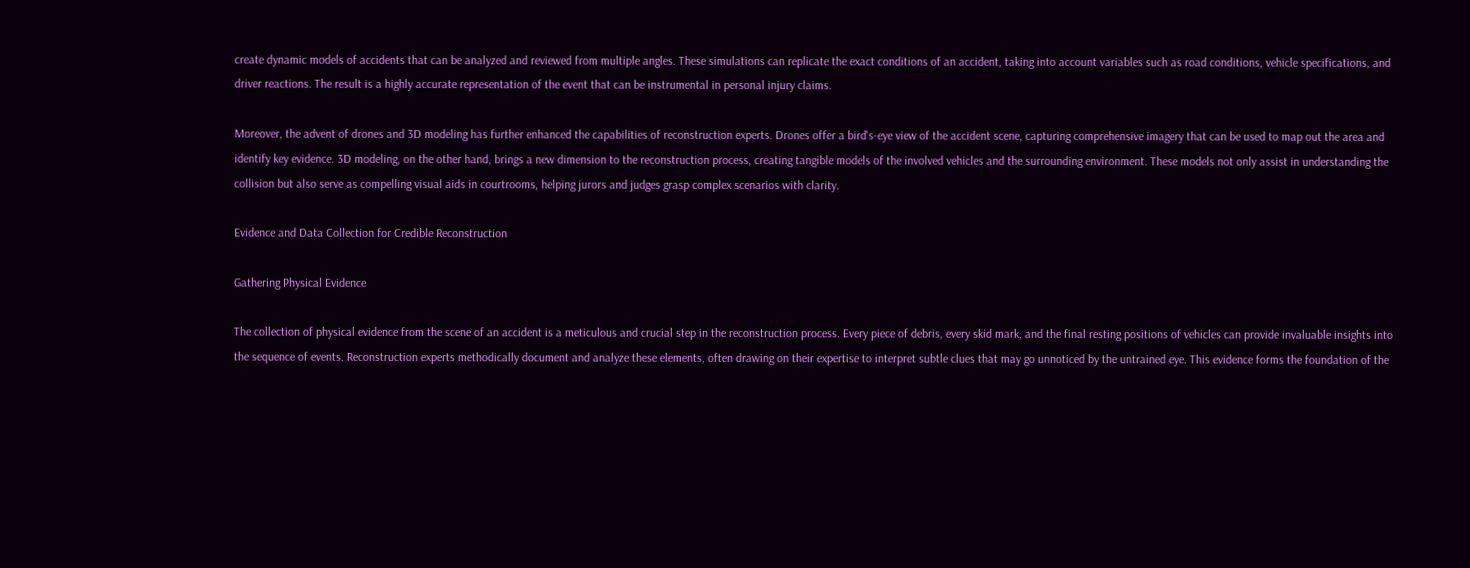create dynamic models of accidents that can be analyzed and reviewed from multiple angles. These simulations can replicate the exact conditions of an accident, taking into account variables such as road conditions, vehicle specifications, and driver reactions. The result is a highly accurate representation of the event that can be instrumental in personal injury claims.

Moreover, the advent of drones and 3D modeling has further enhanced the capabilities of reconstruction experts. Drones offer a bird's-eye view of the accident scene, capturing comprehensive imagery that can be used to map out the area and identify key evidence. 3D modeling, on the other hand, brings a new dimension to the reconstruction process, creating tangible models of the involved vehicles and the surrounding environment. These models not only assist in understanding the collision but also serve as compelling visual aids in courtrooms, helping jurors and judges grasp complex scenarios with clarity.

Evidence and Data Collection for Credible Reconstruction

Gathering Physical Evidence

The collection of physical evidence from the scene of an accident is a meticulous and crucial step in the reconstruction process. Every piece of debris, every skid mark, and the final resting positions of vehicles can provide invaluable insights into the sequence of events. Reconstruction experts methodically document and analyze these elements, often drawing on their expertise to interpret subtle clues that may go unnoticed by the untrained eye. This evidence forms the foundation of the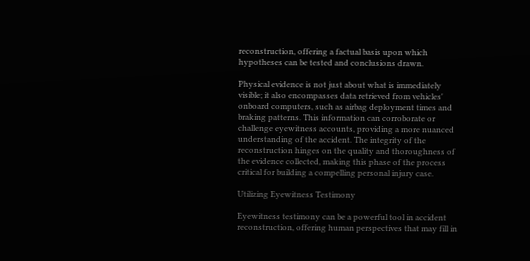reconstruction, offering a factual basis upon which hypotheses can be tested and conclusions drawn.

Physical evidence is not just about what is immediately visible; it also encompasses data retrieved from vehicles' onboard computers, such as airbag deployment times and braking patterns. This information can corroborate or challenge eyewitness accounts, providing a more nuanced understanding of the accident. The integrity of the reconstruction hinges on the quality and thoroughness of the evidence collected, making this phase of the process critical for building a compelling personal injury case.

Utilizing Eyewitness Testimony

Eyewitness testimony can be a powerful tool in accident reconstruction, offering human perspectives that may fill in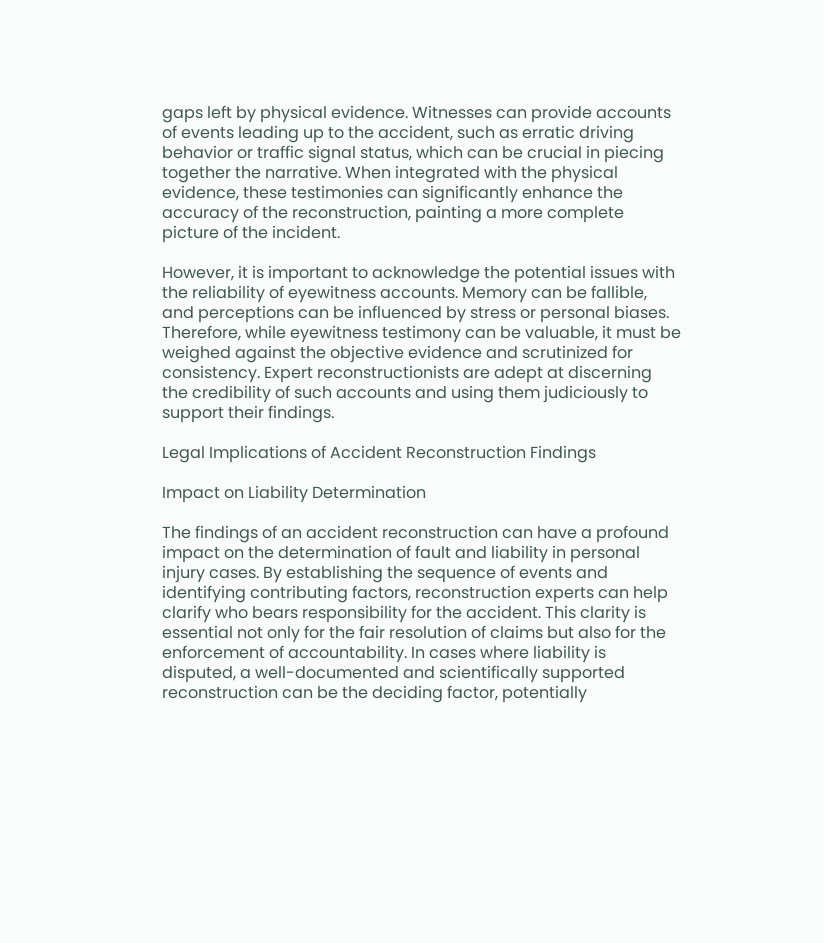gaps left by physical evidence. Witnesses can provide accounts of events leading up to the accident, such as erratic driving behavior or traffic signal status, which can be crucial in piecing together the narrative. When integrated with the physical evidence, these testimonies can significantly enhance the accuracy of the reconstruction, painting a more complete picture of the incident.

However, it is important to acknowledge the potential issues with the reliability of eyewitness accounts. Memory can be fallible, and perceptions can be influenced by stress or personal biases. Therefore, while eyewitness testimony can be valuable, it must be weighed against the objective evidence and scrutinized for consistency. Expert reconstructionists are adept at discerning the credibility of such accounts and using them judiciously to support their findings.

Legal Implications of Accident Reconstruction Findings

Impact on Liability Determination

The findings of an accident reconstruction can have a profound impact on the determination of fault and liability in personal injury cases. By establishing the sequence of events and identifying contributing factors, reconstruction experts can help clarify who bears responsibility for the accident. This clarity is essential not only for the fair resolution of claims but also for the enforcement of accountability. In cases where liability is disputed, a well-documented and scientifically supported reconstruction can be the deciding factor, potentially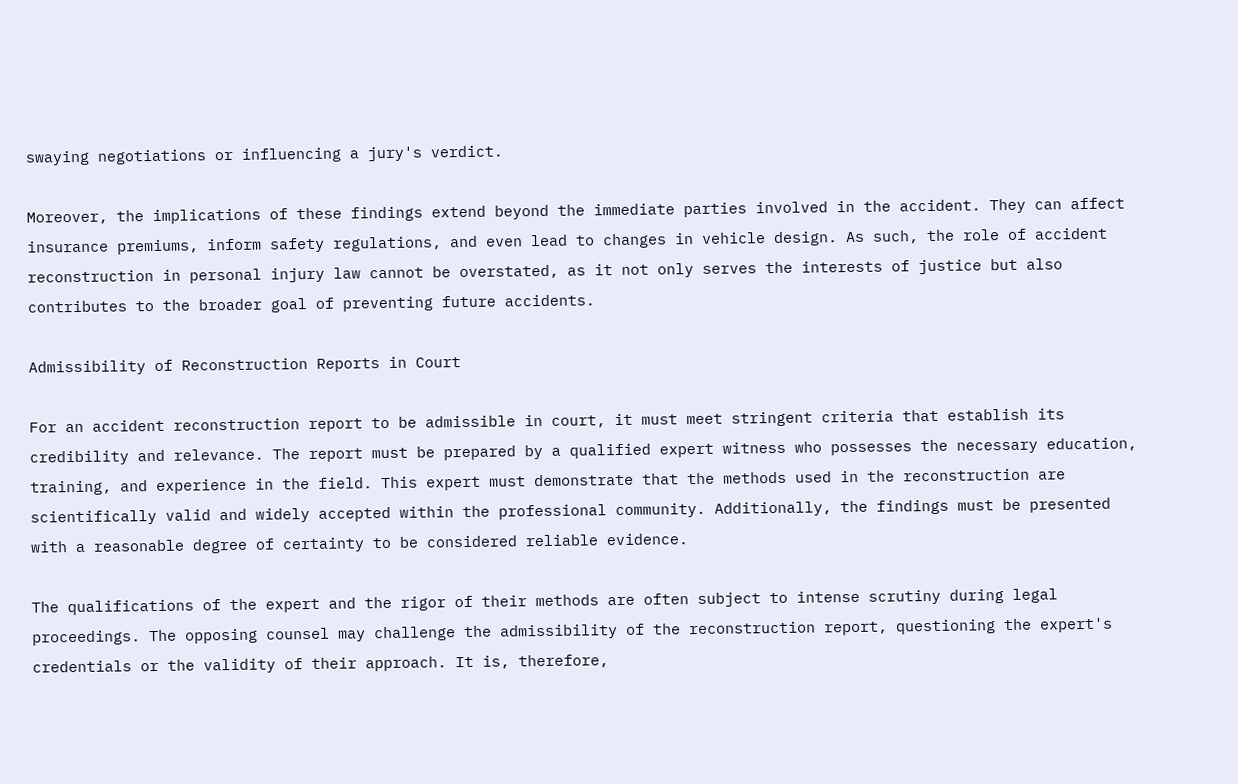swaying negotiations or influencing a jury's verdict.

Moreover, the implications of these findings extend beyond the immediate parties involved in the accident. They can affect insurance premiums, inform safety regulations, and even lead to changes in vehicle design. As such, the role of accident reconstruction in personal injury law cannot be overstated, as it not only serves the interests of justice but also contributes to the broader goal of preventing future accidents.

Admissibility of Reconstruction Reports in Court

For an accident reconstruction report to be admissible in court, it must meet stringent criteria that establish its credibility and relevance. The report must be prepared by a qualified expert witness who possesses the necessary education, training, and experience in the field. This expert must demonstrate that the methods used in the reconstruction are scientifically valid and widely accepted within the professional community. Additionally, the findings must be presented with a reasonable degree of certainty to be considered reliable evidence.

The qualifications of the expert and the rigor of their methods are often subject to intense scrutiny during legal proceedings. The opposing counsel may challenge the admissibility of the reconstruction report, questioning the expert's credentials or the validity of their approach. It is, therefore,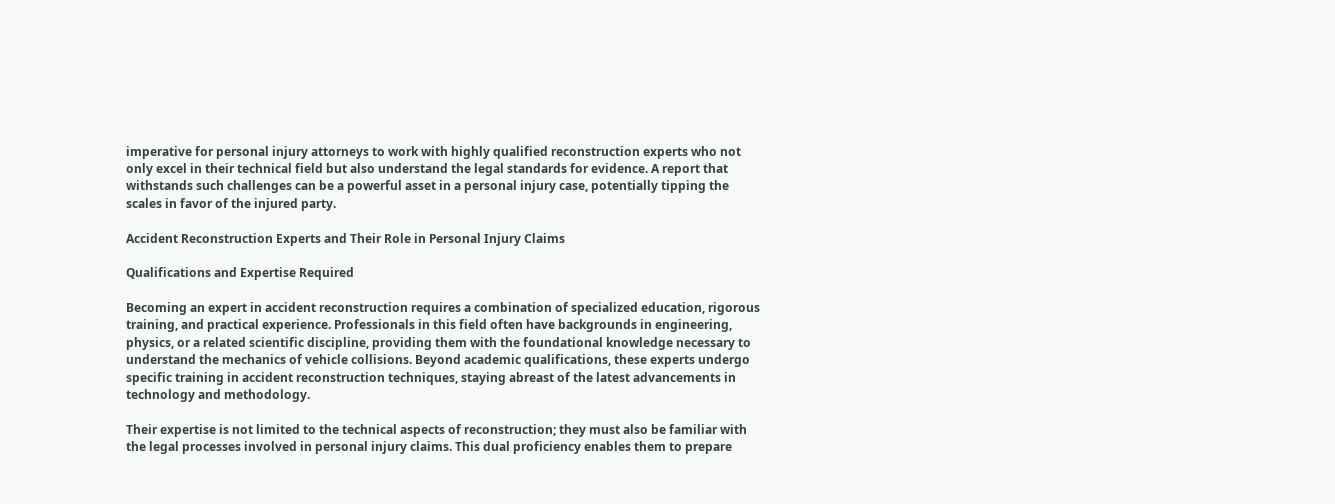imperative for personal injury attorneys to work with highly qualified reconstruction experts who not only excel in their technical field but also understand the legal standards for evidence. A report that withstands such challenges can be a powerful asset in a personal injury case, potentially tipping the scales in favor of the injured party.

Accident Reconstruction Experts and Their Role in Personal Injury Claims

Qualifications and Expertise Required

Becoming an expert in accident reconstruction requires a combination of specialized education, rigorous training, and practical experience. Professionals in this field often have backgrounds in engineering, physics, or a related scientific discipline, providing them with the foundational knowledge necessary to understand the mechanics of vehicle collisions. Beyond academic qualifications, these experts undergo specific training in accident reconstruction techniques, staying abreast of the latest advancements in technology and methodology.

Their expertise is not limited to the technical aspects of reconstruction; they must also be familiar with the legal processes involved in personal injury claims. This dual proficiency enables them to prepare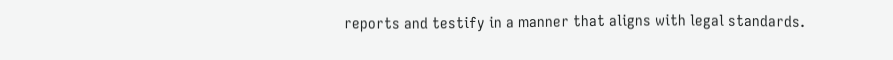reports and testify in a manner that aligns with legal standards.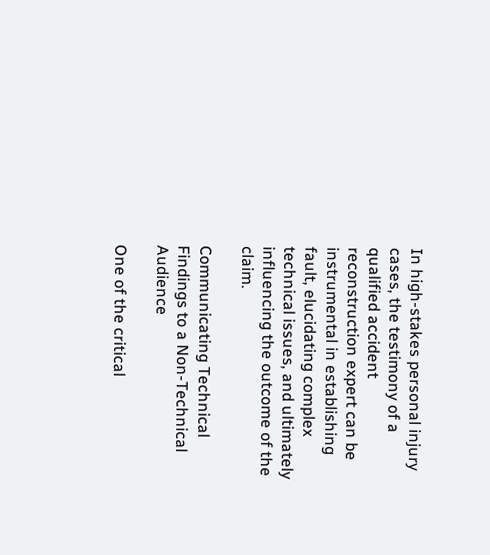In high-stakes personal injury cases, the testimony of a qualified accident reconstruction expert can be instrumental in establishing fault, elucidating complex technical issues, and ultimately influencing the outcome of the claim.

Communicating Technical Findings to a Non-Technical Audience

One of the critical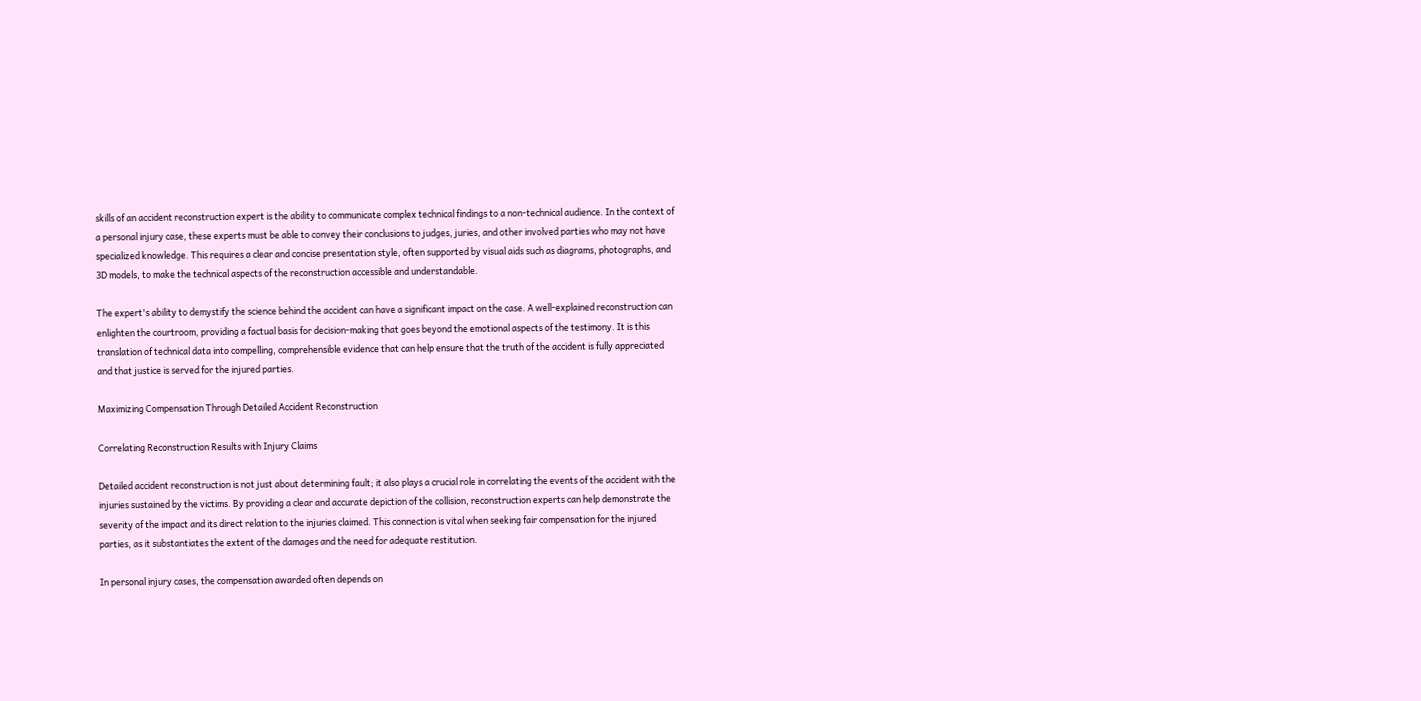skills of an accident reconstruction expert is the ability to communicate complex technical findings to a non-technical audience. In the context of a personal injury case, these experts must be able to convey their conclusions to judges, juries, and other involved parties who may not have specialized knowledge. This requires a clear and concise presentation style, often supported by visual aids such as diagrams, photographs, and 3D models, to make the technical aspects of the reconstruction accessible and understandable.

The expert's ability to demystify the science behind the accident can have a significant impact on the case. A well-explained reconstruction can enlighten the courtroom, providing a factual basis for decision-making that goes beyond the emotional aspects of the testimony. It is this translation of technical data into compelling, comprehensible evidence that can help ensure that the truth of the accident is fully appreciated and that justice is served for the injured parties.

Maximizing Compensation Through Detailed Accident Reconstruction

Correlating Reconstruction Results with Injury Claims

Detailed accident reconstruction is not just about determining fault; it also plays a crucial role in correlating the events of the accident with the injuries sustained by the victims. By providing a clear and accurate depiction of the collision, reconstruction experts can help demonstrate the severity of the impact and its direct relation to the injuries claimed. This connection is vital when seeking fair compensation for the injured parties, as it substantiates the extent of the damages and the need for adequate restitution.

In personal injury cases, the compensation awarded often depends on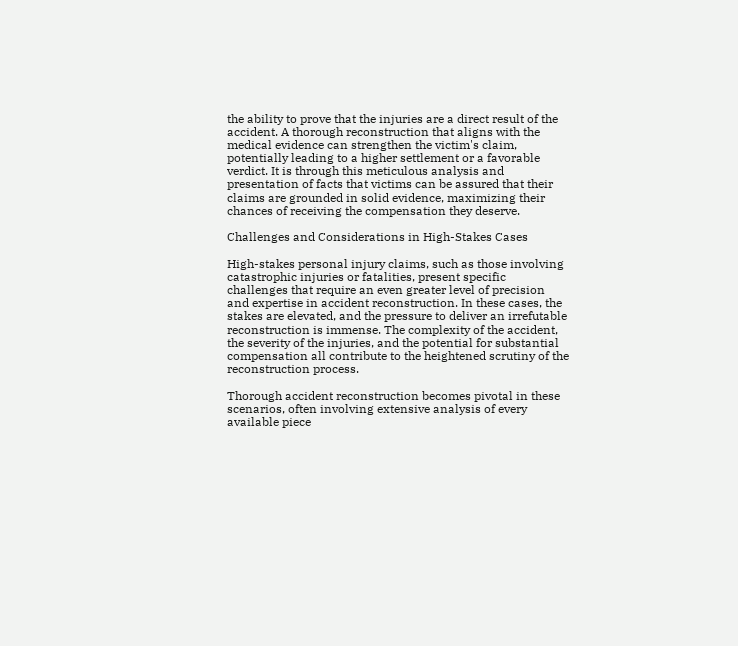the ability to prove that the injuries are a direct result of the accident. A thorough reconstruction that aligns with the medical evidence can strengthen the victim's claim, potentially leading to a higher settlement or a favorable verdict. It is through this meticulous analysis and presentation of facts that victims can be assured that their claims are grounded in solid evidence, maximizing their chances of receiving the compensation they deserve.

Challenges and Considerations in High-Stakes Cases

High-stakes personal injury claims, such as those involving catastrophic injuries or fatalities, present specific challenges that require an even greater level of precision and expertise in accident reconstruction. In these cases, the stakes are elevated, and the pressure to deliver an irrefutable reconstruction is immense. The complexity of the accident, the severity of the injuries, and the potential for substantial compensation all contribute to the heightened scrutiny of the reconstruction process.

Thorough accident reconstruction becomes pivotal in these scenarios, often involving extensive analysis of every available piece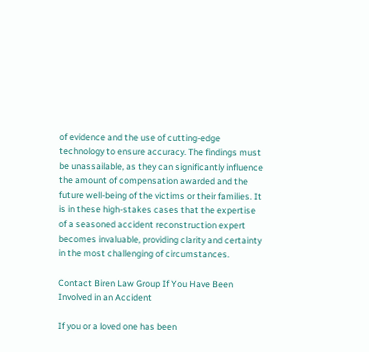of evidence and the use of cutting-edge technology to ensure accuracy. The findings must be unassailable, as they can significantly influence the amount of compensation awarded and the future well-being of the victims or their families. It is in these high-stakes cases that the expertise of a seasoned accident reconstruction expert becomes invaluable, providing clarity and certainty in the most challenging of circumstances.

Contact Biren Law Group If You Have Been Involved in an Accident

If you or a loved one has been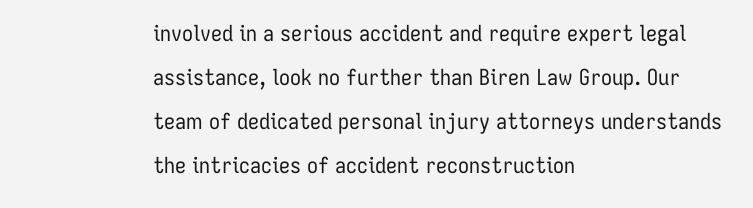involved in a serious accident and require expert legal assistance, look no further than Biren Law Group. Our team of dedicated personal injury attorneys understands the intricacies of accident reconstruction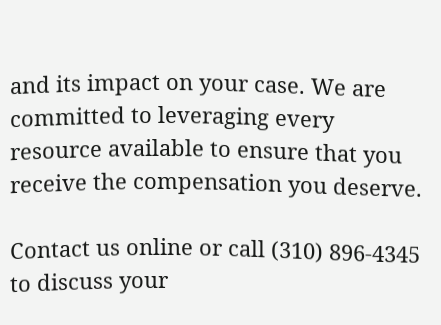and its impact on your case. We are committed to leveraging every resource available to ensure that you receive the compensation you deserve.

Contact us online or call (310) 896-4345 to discuss your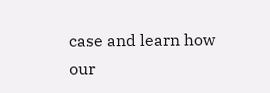case and learn how our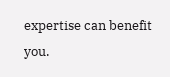expertise can benefit you.